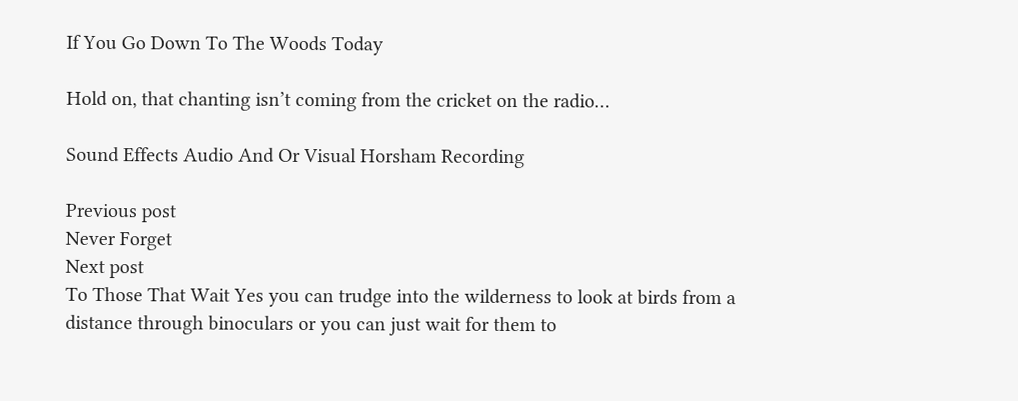If You Go Down To The Woods Today

Hold on, that chanting isn’t coming from the cricket on the radio…

Sound Effects Audio And Or Visual Horsham Recording

Previous post
Never Forget
Next post
To Those That Wait Yes you can trudge into the wilderness to look at birds from a distance through binoculars or you can just wait for them to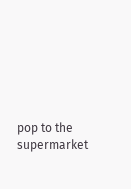pop to the supermarket